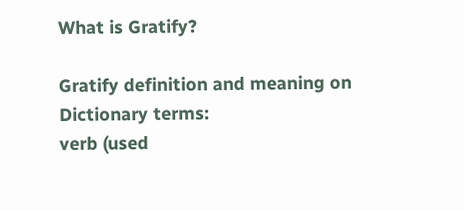What is Gratify?

Gratify definition and meaning on Dictionary terms:
verb (used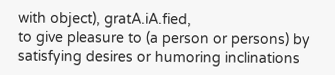with object), gratA.iA.fied,
to give pleasure to (a person or persons) by satisfying desires or humoring inclinations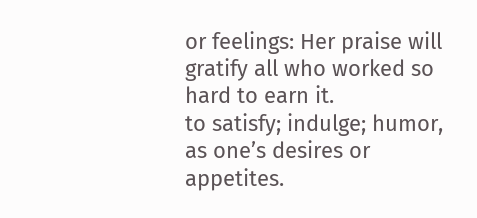or feelings: Her praise will gratify all who worked so hard to earn it.
to satisfy; indulge; humor, as one’s desires or appetites.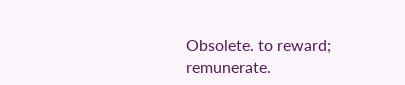Obsolete. to reward; remunerate.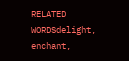RELATED WORDSdelight, enchant,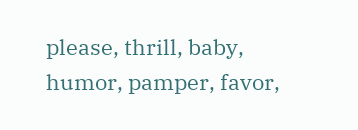please, thrill, baby, humor, pamper, favor,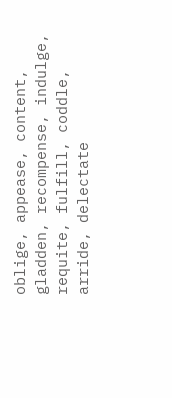oblige, appease, content, gladden, recompense, indulge, requite, fulfill, coddle, arride, delectate